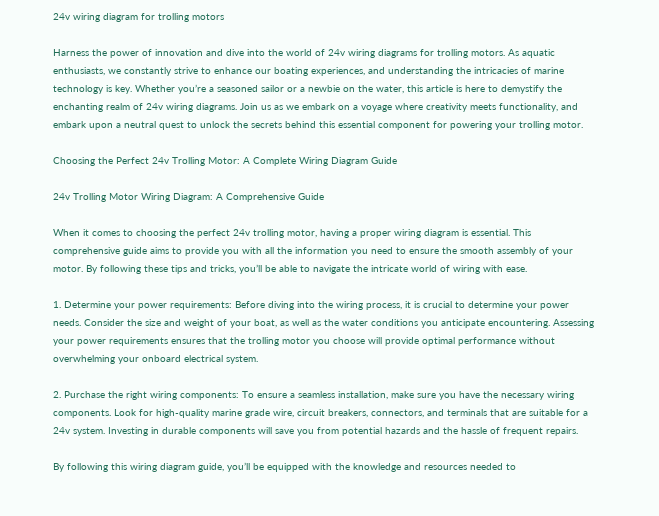24v wiring diagram for trolling motors

Harness the power of innovation and dive into the world of 24v wiring diagrams for trolling motors. As aquatic enthusiasts, we constantly strive to enhance our boating experiences, and understanding the intricacies of marine technology is key. Whether you’re a seasoned sailor or a newbie on the water, this article is here to demystify the enchanting realm of 24v wiring diagrams. Join us as we embark on a voyage where creativity meets functionality, and embark upon a neutral quest to unlock the secrets behind this essential component for powering your trolling motor.

Choosing the Perfect 24v Trolling Motor: A Complete Wiring Diagram Guide

24v Trolling Motor Wiring Diagram: A Comprehensive Guide

When it comes to choosing the perfect 24v trolling motor, having a proper wiring diagram is essential. This comprehensive guide aims to provide you with all the information you need to ensure the smooth assembly of your motor. By following these tips and tricks, you’ll be able to navigate the intricate world of wiring with ease.

1. Determine your power requirements: Before diving into the wiring process, it is crucial to determine your power needs. Consider the size and weight of your boat, as well as the water conditions you anticipate encountering. Assessing your power requirements ensures that the trolling motor you choose will provide optimal performance without overwhelming your onboard electrical system.

2. Purchase the right wiring components: To ensure a seamless installation, make sure you have the necessary wiring components. Look for high-quality marine grade wire, circuit breakers, connectors, and terminals that are suitable for a 24v system. Investing in durable components will save you from potential hazards and the hassle of frequent repairs.

By following this wiring diagram guide, you’ll be equipped with the knowledge and resources needed to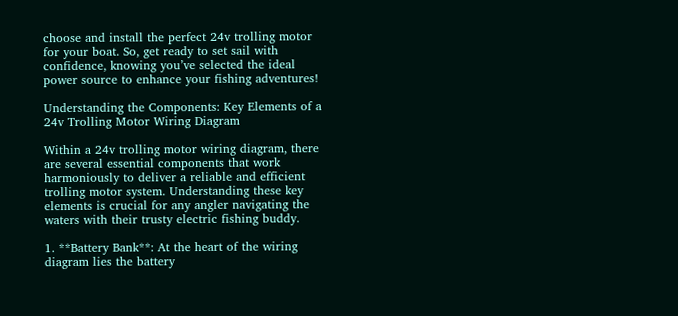choose and install the perfect 24v trolling motor for your boat. So, get ready to set sail with confidence, knowing you’ve selected the ideal power source to enhance your fishing adventures!

Understanding the Components: Key Elements of a 24v Trolling Motor Wiring Diagram

Within a 24v trolling motor wiring diagram, there are several essential components that work harmoniously to deliver a reliable and efficient trolling motor system. Understanding these key elements is crucial for any angler navigating the waters with their trusty electric fishing buddy.

1. **Battery Bank**: At the heart of the wiring diagram lies the battery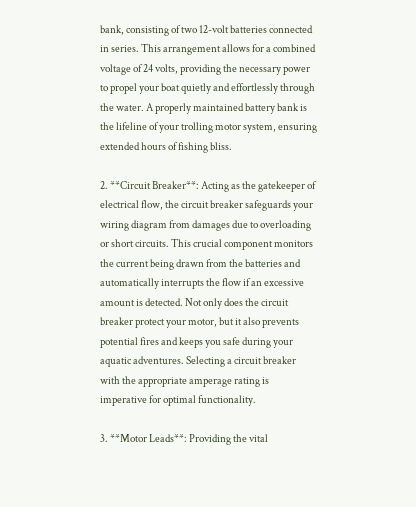bank, consisting of two 12-volt batteries connected in series. This arrangement allows for a combined voltage of 24 volts, providing the necessary power to propel your boat quietly and effortlessly through the water. A properly maintained battery bank is the lifeline of your trolling motor system, ensuring extended hours of fishing bliss.

2. **Circuit Breaker**: Acting as the gatekeeper of electrical flow, the circuit breaker safeguards your wiring diagram from damages due to overloading or short circuits. This crucial component monitors the current being drawn from the batteries and automatically interrupts the flow if an excessive amount is detected. Not only does the circuit breaker protect your motor, but it also prevents potential fires and keeps you safe during your aquatic adventures. Selecting a circuit breaker with the appropriate amperage rating is imperative for optimal functionality.

3. **Motor Leads**: Providing the vital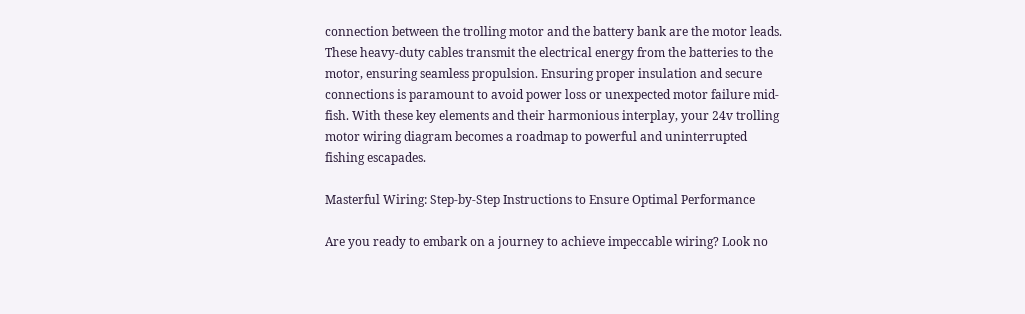connection between the trolling motor and the battery bank are the motor leads. These heavy-duty cables transmit the electrical energy from the batteries to the motor, ensuring seamless propulsion. Ensuring proper insulation and secure connections is paramount to avoid power loss or unexpected motor failure mid-fish. With these key elements and their harmonious interplay, your 24v trolling motor wiring diagram becomes a roadmap to powerful and uninterrupted fishing escapades.

Masterful Wiring: Step-by-Step Instructions to Ensure Optimal Performance

Are you ready to embark on a journey to achieve impeccable wiring? Look no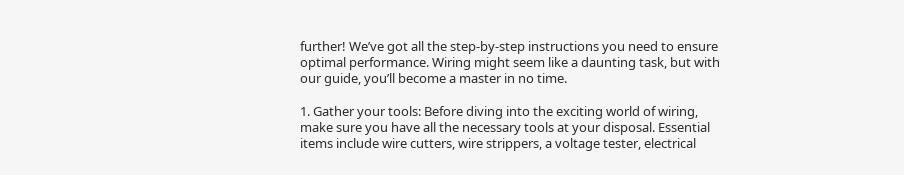further! We’ve got all the step-by-step instructions you need to ensure optimal performance. Wiring might seem like a daunting task, but with our guide, you’ll become a master in no time.

1. Gather your tools: Before diving into the exciting world of wiring, make sure you have all the necessary tools at your disposal. Essential items include wire cutters, wire strippers, a voltage tester, electrical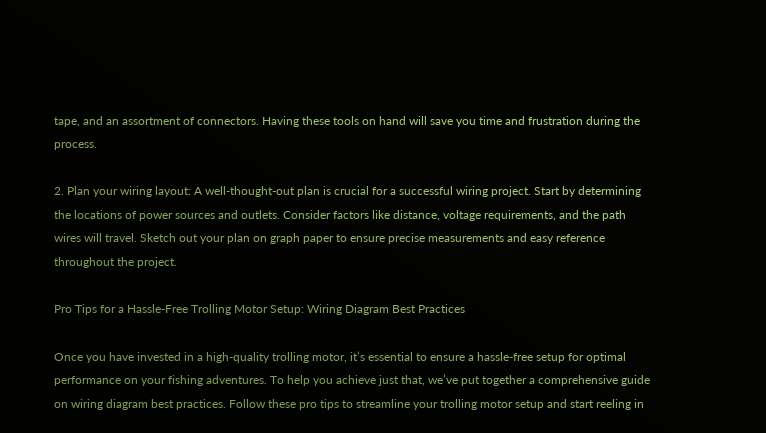tape, and an assortment of connectors. Having these tools on hand will save you time and frustration during the process.

2. Plan your wiring layout: A well-thought-out plan is crucial for a successful wiring project. Start by determining the locations of power sources and outlets. Consider factors like distance, voltage requirements, and the path wires will travel. Sketch out your plan on graph paper to ensure precise measurements and easy reference throughout the project.

Pro Tips for a Hassle-Free Trolling Motor Setup: Wiring Diagram Best Practices

Once you have invested in a high-quality trolling motor, it’s essential to ensure a hassle-free setup for optimal performance on your fishing adventures. To help you achieve just that, we’ve put together a comprehensive guide on wiring diagram best practices. Follow these pro tips to streamline your trolling motor setup and start reeling in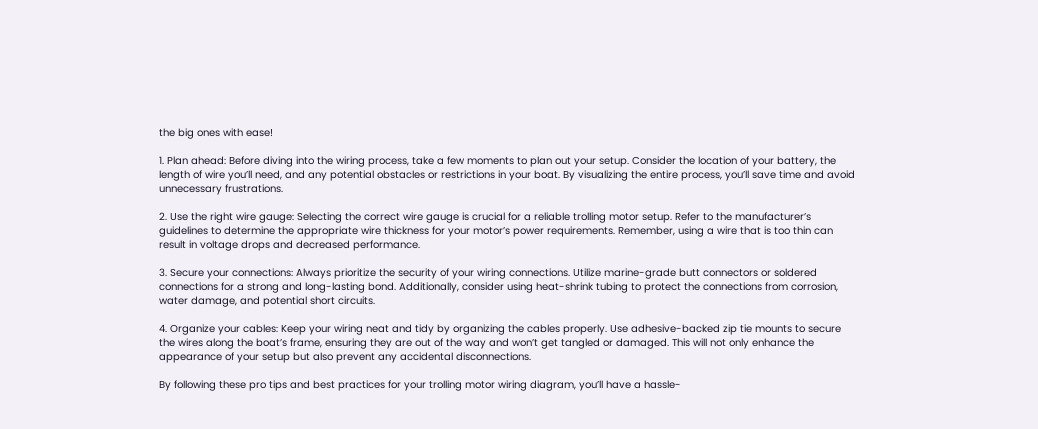the big ones with ease!

1. Plan ahead: Before diving into the wiring process, take a few moments to plan out your setup. Consider the location of your battery, the length of wire you’ll need, and any potential obstacles or restrictions in your boat. By visualizing the entire process, you’ll save time and avoid unnecessary frustrations.

2. Use the right wire gauge: Selecting the correct wire gauge is crucial for a reliable trolling motor setup. Refer to the manufacturer’s guidelines to determine the appropriate wire thickness for your motor’s power requirements. Remember, using a wire that is too thin can result in voltage drops and decreased performance.

3. Secure your connections: Always prioritize the security of your wiring connections. Utilize marine-grade butt connectors or soldered connections for a strong and long-lasting bond. Additionally, consider using heat-shrink tubing to protect the connections from corrosion, water damage, and potential short circuits.

4. Organize your cables: Keep your wiring neat and tidy by organizing the cables properly. Use adhesive-backed zip tie mounts to secure the wires along the boat’s frame, ensuring they are out of the way and won’t get tangled or damaged. This will not only enhance the appearance of your setup but also prevent any accidental disconnections.

By following these pro tips and best practices for your trolling motor wiring diagram, you’ll have a hassle-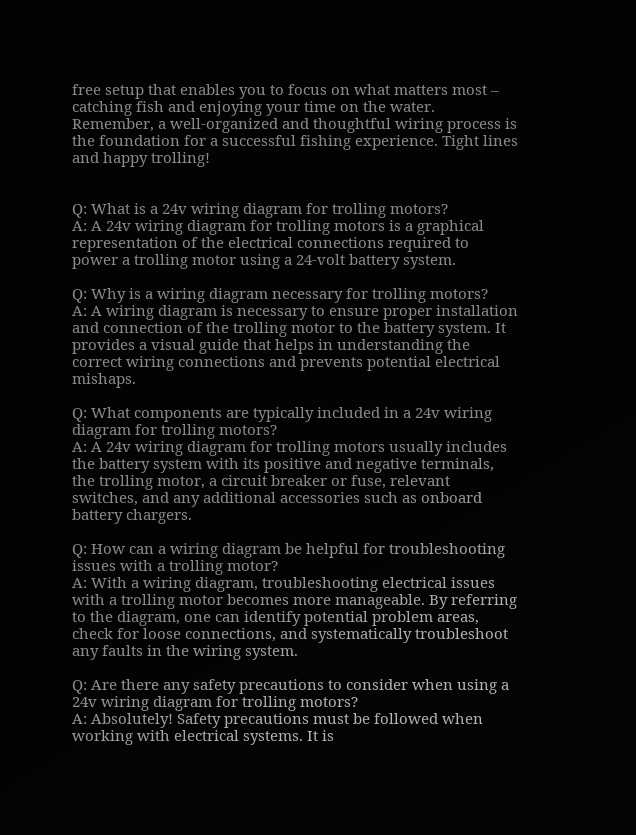free setup that enables you to focus on what matters most – catching fish and enjoying your time on the water. Remember, a well-organized and thoughtful wiring process is the foundation for a successful fishing experience. Tight lines and happy trolling!


Q: What is a 24v wiring diagram for trolling motors?
A: A 24v wiring diagram for trolling motors is a graphical representation of the electrical connections required to power a trolling motor using a 24-volt battery system.

Q: Why is a wiring diagram necessary for trolling motors?
A: A wiring diagram is necessary to ensure proper installation and connection of the trolling motor to the battery system. It provides a visual guide that helps in understanding the correct wiring connections and prevents potential electrical mishaps.

Q: What components are typically included in a 24v wiring diagram for trolling motors?
A: A 24v wiring diagram for trolling motors usually includes the battery system with its positive and negative terminals, the trolling motor, a circuit breaker or fuse, relevant switches, and any additional accessories such as onboard battery chargers.

Q: How can a wiring diagram be helpful for troubleshooting issues with a trolling motor?
A: With a wiring diagram, troubleshooting electrical issues with a trolling motor becomes more manageable. By referring to the diagram, one can identify potential problem areas, check for loose connections, and systematically troubleshoot any faults in the wiring system.

Q: Are there any safety precautions to consider when using a 24v wiring diagram for trolling motors?
A: Absolutely! Safety precautions must be followed when working with electrical systems. It is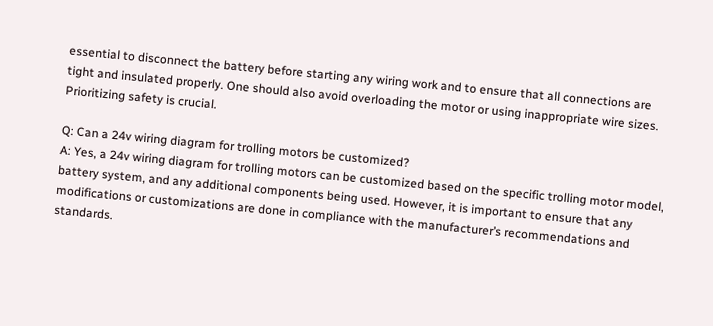essential to disconnect the battery before starting any wiring work and to ensure that all connections are tight and insulated properly. One should also avoid overloading the motor or using inappropriate wire sizes. Prioritizing safety is crucial.

Q: Can a 24v wiring diagram for trolling motors be customized?
A: Yes, a 24v wiring diagram for trolling motors can be customized based on the specific trolling motor model, battery system, and any additional components being used. However, it is important to ensure that any modifications or customizations are done in compliance with the manufacturer’s recommendations and standards.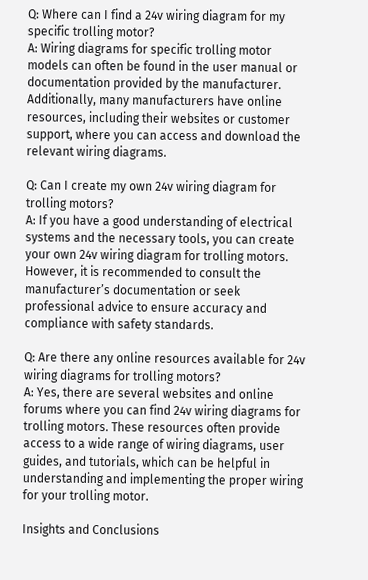Q: Where can I find a 24v wiring diagram for my specific trolling motor?
A: Wiring diagrams for specific trolling motor models can often be found in the user manual or documentation provided by the manufacturer. Additionally, many manufacturers have online resources, including their websites or customer support, where you can access and download the relevant wiring diagrams.

Q: Can I create my own 24v wiring diagram for trolling motors?
A: If you have a good understanding of electrical systems and the necessary tools, you can create your own 24v wiring diagram for trolling motors. However, it is recommended to consult the manufacturer’s documentation or seek professional advice to ensure accuracy and compliance with safety standards.

Q: Are there any online resources available for 24v wiring diagrams for trolling motors?
A: Yes, there are several websites and online forums where you can find 24v wiring diagrams for trolling motors. These resources often provide access to a wide range of wiring diagrams, user guides, and tutorials, which can be helpful in understanding and implementing the proper wiring for your trolling motor.

Insights and Conclusions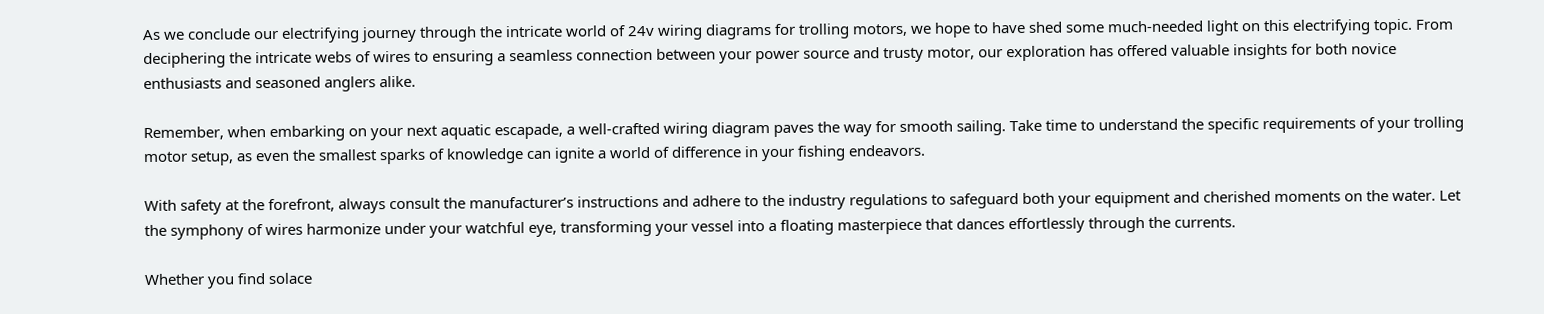As we conclude our electrifying journey through the intricate world of 24v wiring diagrams for trolling motors, we hope to have shed some much-needed light on this electrifying topic. From deciphering the intricate webs of wires to ensuring a seamless connection between your power source and trusty motor, our exploration has offered valuable insights for both novice enthusiasts and seasoned anglers alike.

Remember, when embarking on your next aquatic escapade, a well-crafted wiring diagram paves the way for smooth sailing. Take time to understand the specific requirements of your trolling motor setup, as even the smallest sparks of knowledge can ignite a world of difference in your fishing endeavors.

With safety at the forefront, always consult the manufacturer’s instructions and adhere to the industry regulations to safeguard both your equipment and cherished moments on the water. Let the symphony of wires harmonize under your watchful eye, transforming your vessel into a floating masterpiece that dances effortlessly through the currents.

Whether you find solace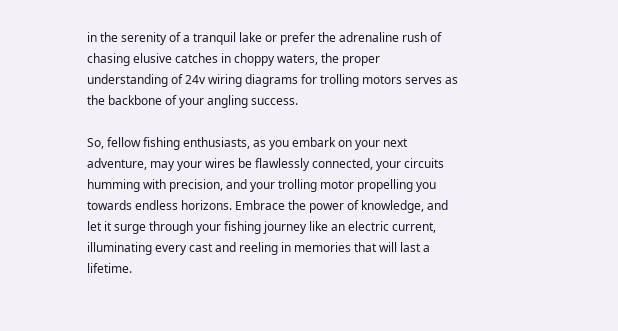in the serenity of a tranquil lake or prefer the adrenaline rush of chasing elusive catches in choppy waters, the proper understanding of 24v wiring diagrams for trolling motors serves as the backbone of your angling success.

So, fellow fishing enthusiasts, as you embark on your next adventure, may your wires be flawlessly connected, your circuits humming with precision, and your trolling motor propelling you towards endless horizons. Embrace the power of knowledge, and let it surge through your fishing journey like an electric current, illuminating every cast and reeling in memories that will last a lifetime.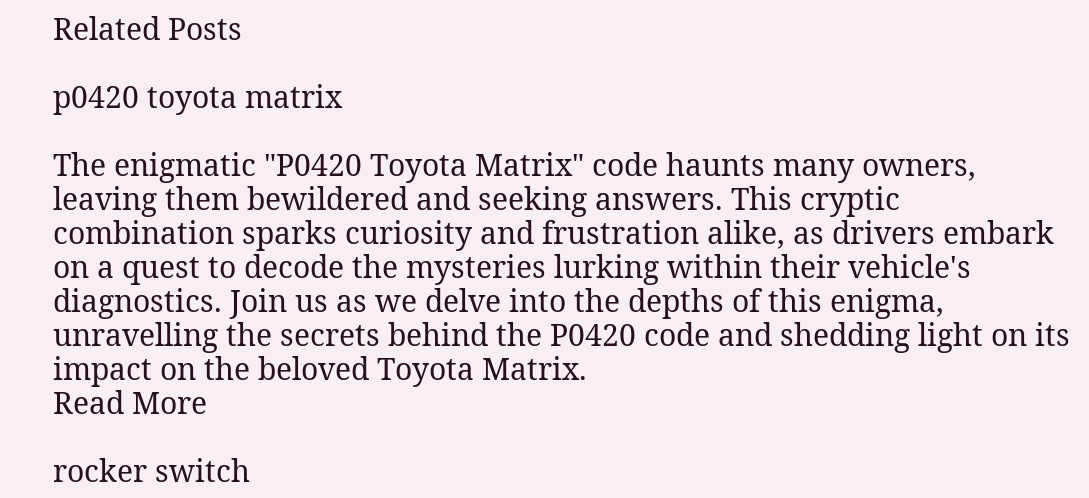Related Posts

p0420 toyota matrix

The enigmatic "P0420 Toyota Matrix" code haunts many owners, leaving them bewildered and seeking answers. This cryptic combination sparks curiosity and frustration alike, as drivers embark on a quest to decode the mysteries lurking within their vehicle's diagnostics. Join us as we delve into the depths of this enigma, unravelling the secrets behind the P0420 code and shedding light on its impact on the beloved Toyota Matrix.
Read More

rocker switch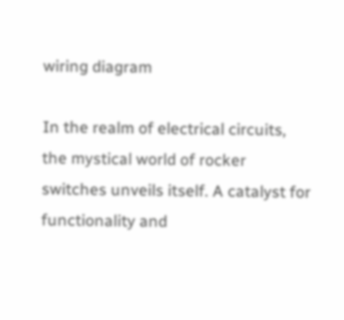wiring diagram

In the realm of electrical circuits, the mystical world of rocker switches unveils itself. A catalyst for functionality and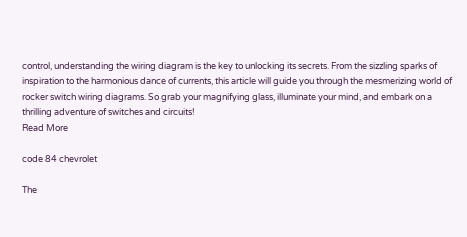control, understanding the wiring diagram is the key to unlocking its secrets. From the sizzling sparks of inspiration to the harmonious dance of currents, this article will guide you through the mesmerizing world of rocker switch wiring diagrams. So grab your magnifying glass, illuminate your mind, and embark on a thrilling adventure of switches and circuits!
Read More

code 84 chevrolet

The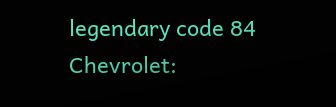legendary code 84 Chevrolet: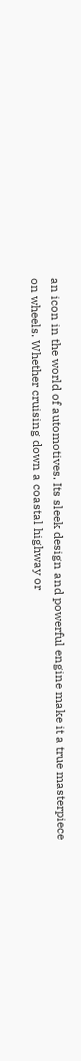an icon in the world of automotives. Its sleek design and powerful engine make it a true masterpiece on wheels. Whether cruising down a coastal highway or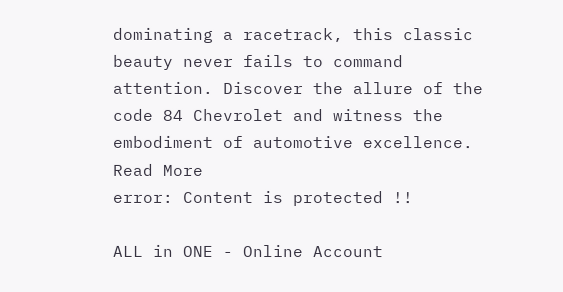dominating a racetrack, this classic beauty never fails to command attention. Discover the allure of the code 84 Chevrolet and witness the embodiment of automotive excellence.
Read More
error: Content is protected !!

ALL in ONE - Online Account